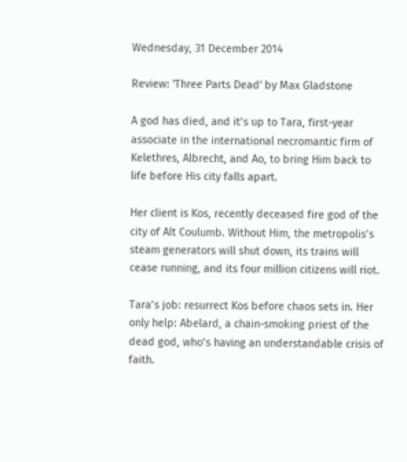Wednesday, 31 December 2014

Review: 'Three Parts Dead' by Max Gladstone

A god has died, and it’s up to Tara, first-year associate in the international necromantic firm of Kelethres, Albrecht, and Ao, to bring Him back to life before His city falls apart.

Her client is Kos, recently deceased fire god of the city of Alt Coulumb. Without Him, the metropolis’s steam generators will shut down, its trains will cease running, and its four million citizens will riot.

Tara’s job: resurrect Kos before chaos sets in. Her only help: Abelard, a chain-smoking priest of the dead god, who’s having an understandable crisis of faith.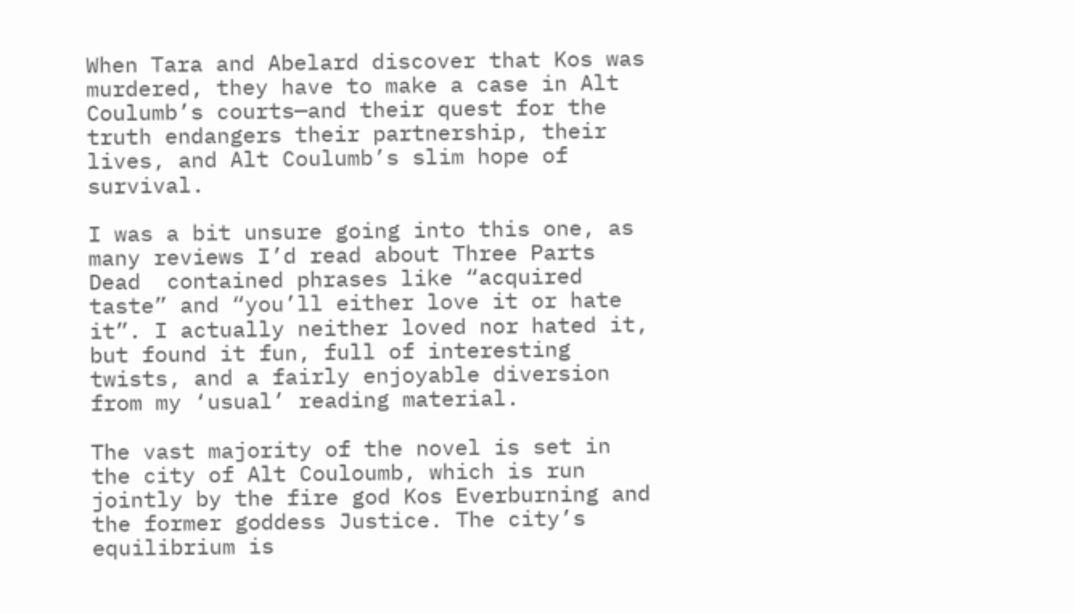When Tara and Abelard discover that Kos was murdered, they have to make a case in Alt Coulumb’s courts—and their quest for the truth endangers their partnership, their lives, and Alt Coulumb’s slim hope of survival.

I was a bit unsure going into this one, as many reviews I’d read about Three Parts Dead  contained phrases like “acquired taste” and “you’ll either love it or hate it”. I actually neither loved nor hated it, but found it fun, full of interesting twists, and a fairly enjoyable diversion from my ‘usual’ reading material.

The vast majority of the novel is set in the city of Alt Couloumb, which is run jointly by the fire god Kos Everburning and the former goddess Justice. The city’s equilibrium is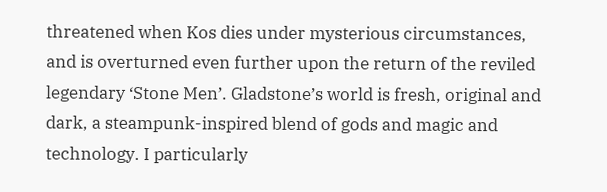threatened when Kos dies under mysterious circumstances, and is overturned even further upon the return of the reviled legendary ‘Stone Men’. Gladstone’s world is fresh, original and dark, a steampunk-inspired blend of gods and magic and technology. I particularly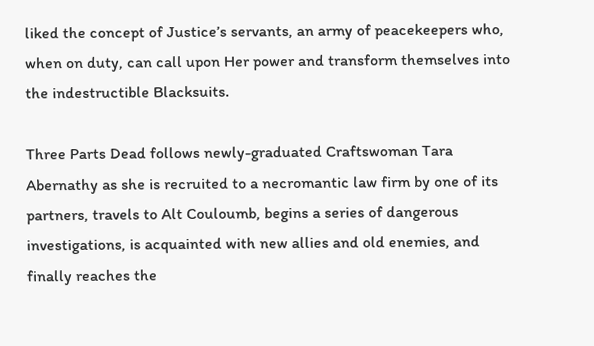liked the concept of Justice’s servants, an army of peacekeepers who, when on duty, can call upon Her power and transform themselves into the indestructible Blacksuits.

Three Parts Dead follows newly-graduated Craftswoman Tara Abernathy as she is recruited to a necromantic law firm by one of its partners, travels to Alt Couloumb, begins a series of dangerous investigations, is acquainted with new allies and old enemies, and finally reaches the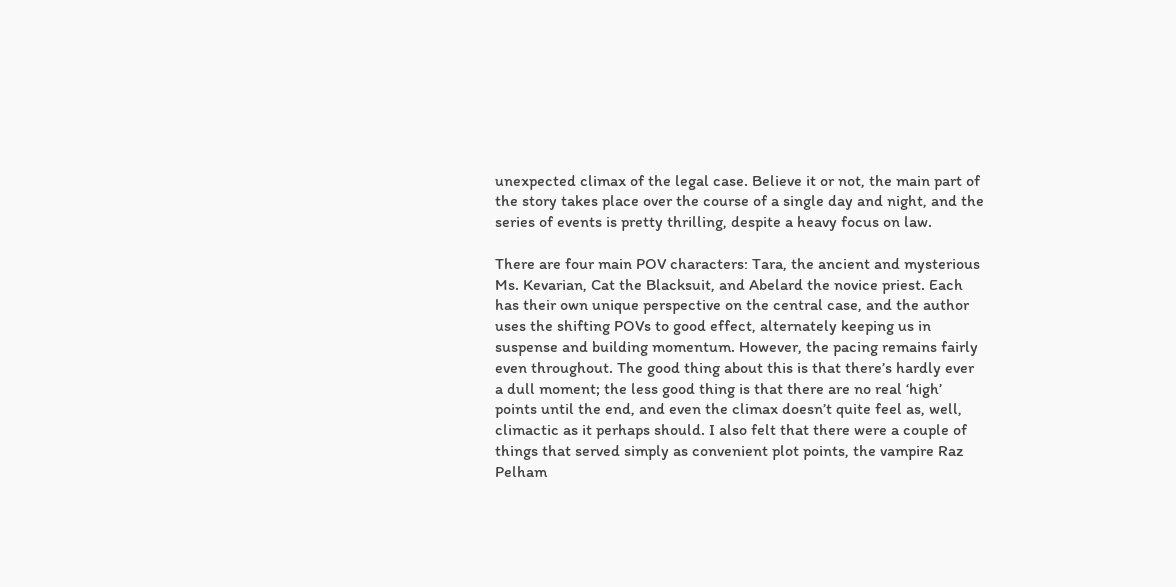unexpected climax of the legal case. Believe it or not, the main part of the story takes place over the course of a single day and night, and the series of events is pretty thrilling, despite a heavy focus on law.

There are four main POV characters: Tara, the ancient and mysterious Ms. Kevarian, Cat the Blacksuit, and Abelard the novice priest. Each has their own unique perspective on the central case, and the author uses the shifting POVs to good effect, alternately keeping us in suspense and building momentum. However, the pacing remains fairly even throughout. The good thing about this is that there’s hardly ever a dull moment; the less good thing is that there are no real ‘high’ points until the end, and even the climax doesn’t quite feel as, well, climactic as it perhaps should. I also felt that there were a couple of things that served simply as convenient plot points, the vampire Raz Pelham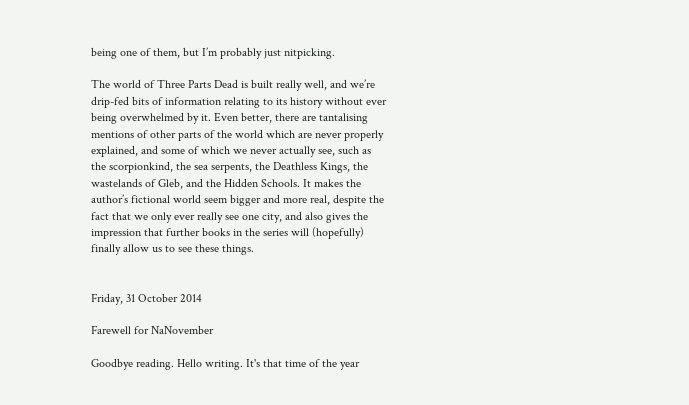being one of them, but I’m probably just nitpicking.

The world of Three Parts Dead is built really well, and we’re drip-fed bits of information relating to its history without ever being overwhelmed by it. Even better, there are tantalising mentions of other parts of the world which are never properly explained, and some of which we never actually see, such as the scorpionkind, the sea serpents, the Deathless Kings, the wastelands of Gleb, and the Hidden Schools. It makes the author’s fictional world seem bigger and more real, despite the fact that we only ever really see one city, and also gives the impression that further books in the series will (hopefully) finally allow us to see these things.


Friday, 31 October 2014

Farewell for NaNovember

Goodbye reading. Hello writing. It's that time of the year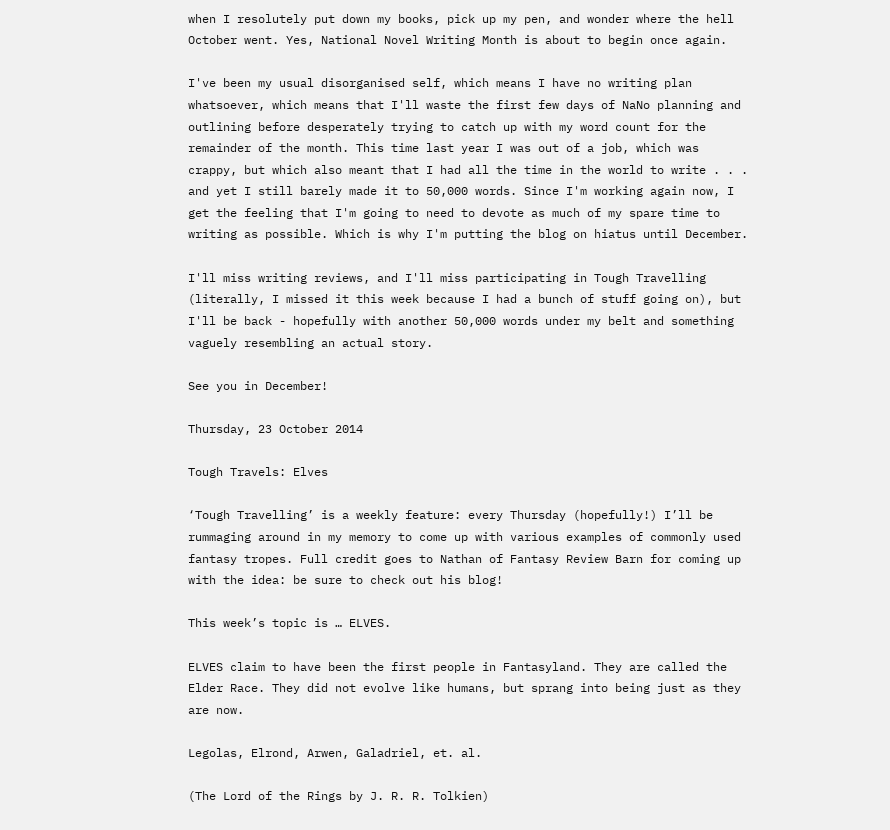when I resolutely put down my books, pick up my pen, and wonder where the hell October went. Yes, National Novel Writing Month is about to begin once again.

I've been my usual disorganised self, which means I have no writing plan whatsoever, which means that I'll waste the first few days of NaNo planning and outlining before desperately trying to catch up with my word count for the remainder of the month. This time last year I was out of a job, which was crappy, but which also meant that I had all the time in the world to write . . . and yet I still barely made it to 50,000 words. Since I'm working again now, I get the feeling that I'm going to need to devote as much of my spare time to writing as possible. Which is why I'm putting the blog on hiatus until December.

I'll miss writing reviews, and I'll miss participating in Tough Travelling (literally, I missed it this week because I had a bunch of stuff going on), but I'll be back - hopefully with another 50,000 words under my belt and something vaguely resembling an actual story.

See you in December!

Thursday, 23 October 2014

Tough Travels: Elves

‘Tough Travelling’ is a weekly feature: every Thursday (hopefully!) I’ll be rummaging around in my memory to come up with various examples of commonly used fantasy tropes. Full credit goes to Nathan of Fantasy Review Barn for coming up with the idea: be sure to check out his blog!

This week’s topic is … ELVES.

ELVES claim to have been the first people in Fantasyland. They are called the Elder Race. They did not evolve like humans, but sprang into being just as they are now.

Legolas, Elrond, Arwen, Galadriel, et. al.

(The Lord of the Rings by J. R. R. Tolkien)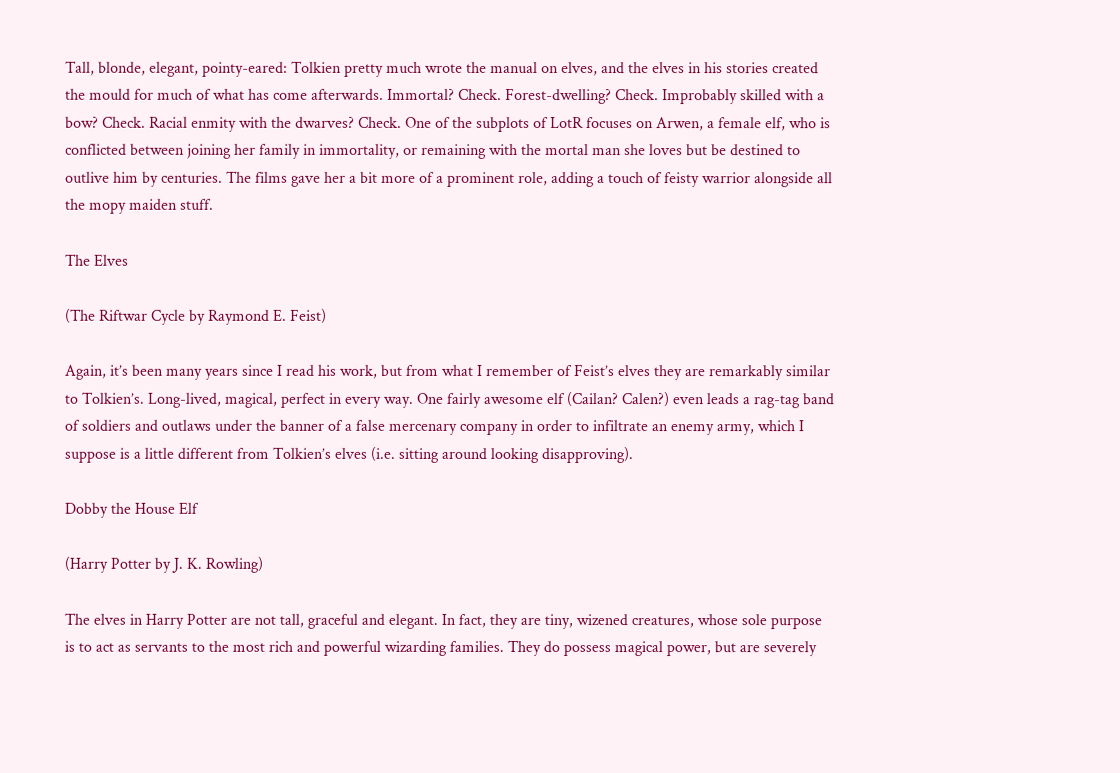Tall, blonde, elegant, pointy-eared: Tolkien pretty much wrote the manual on elves, and the elves in his stories created the mould for much of what has come afterwards. Immortal? Check. Forest-dwelling? Check. Improbably skilled with a bow? Check. Racial enmity with the dwarves? Check. One of the subplots of LotR focuses on Arwen, a female elf, who is conflicted between joining her family in immortality, or remaining with the mortal man she loves but be destined to outlive him by centuries. The films gave her a bit more of a prominent role, adding a touch of feisty warrior alongside all the mopy maiden stuff.

The Elves

(The Riftwar Cycle by Raymond E. Feist)

Again, it’s been many years since I read his work, but from what I remember of Feist’s elves they are remarkably similar to Tolkien’s. Long-lived, magical, perfect in every way. One fairly awesome elf (Cailan? Calen?) even leads a rag-tag band of soldiers and outlaws under the banner of a false mercenary company in order to infiltrate an enemy army, which I suppose is a little different from Tolkien’s elves (i.e. sitting around looking disapproving).

Dobby the House Elf

(Harry Potter by J. K. Rowling)

The elves in Harry Potter are not tall, graceful and elegant. In fact, they are tiny, wizened creatures, whose sole purpose is to act as servants to the most rich and powerful wizarding families. They do possess magical power, but are severely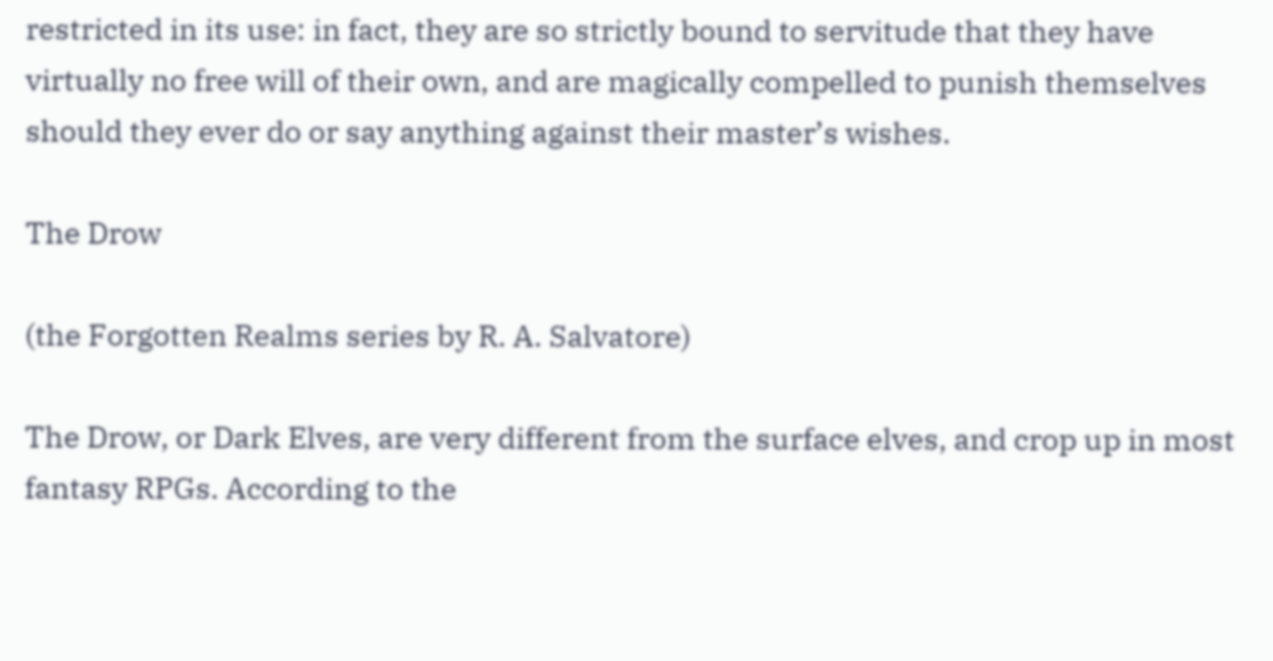restricted in its use: in fact, they are so strictly bound to servitude that they have virtually no free will of their own, and are magically compelled to punish themselves should they ever do or say anything against their master’s wishes.

The Drow

(the Forgotten Realms series by R. A. Salvatore)

The Drow, or Dark Elves, are very different from the surface elves, and crop up in most fantasy RPGs. According to the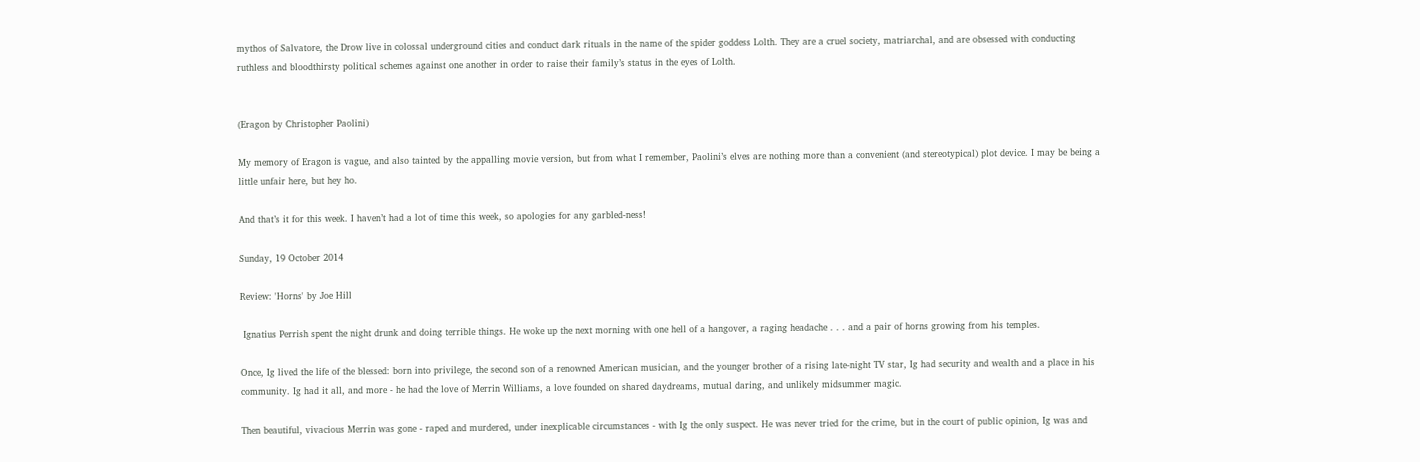mythos of Salvatore, the Drow live in colossal underground cities and conduct dark rituals in the name of the spider goddess Lolth. They are a cruel society, matriarchal, and are obsessed with conducting ruthless and bloodthirsty political schemes against one another in order to raise their family’s status in the eyes of Lolth.


(Eragon by Christopher Paolini)

My memory of Eragon is vague, and also tainted by the appalling movie version, but from what I remember, Paolini’s elves are nothing more than a convenient (and stereotypical) plot device. I may be being a little unfair here, but hey ho.

And that’s it for this week. I haven’t had a lot of time this week, so apologies for any garbled-ness!

Sunday, 19 October 2014

Review: 'Horns' by Joe Hill

 Ignatius Perrish spent the night drunk and doing terrible things. He woke up the next morning with one hell of a hangover, a raging headache . . . and a pair of horns growing from his temples.

Once, Ig lived the life of the blessed: born into privilege, the second son of a renowned American musician, and the younger brother of a rising late-night TV star, Ig had security and wealth and a place in his community. Ig had it all, and more - he had the love of Merrin Williams, a love founded on shared daydreams, mutual daring, and unlikely midsummer magic.

Then beautiful, vivacious Merrin was gone - raped and murdered, under inexplicable circumstances - with Ig the only suspect. He was never tried for the crime, but in the court of public opinion, Ig was and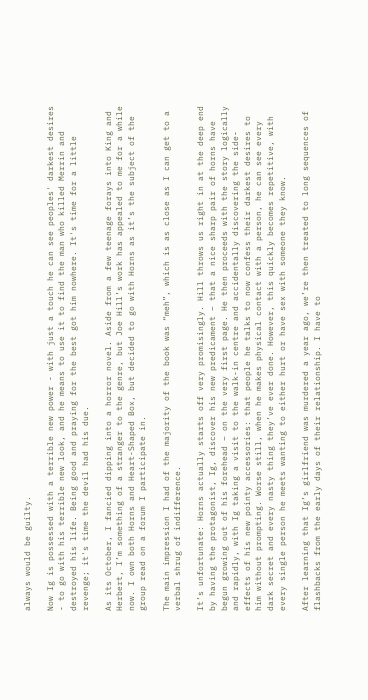always would be guilty.

Now Ig is possessed with a terrible new power - with just a touch he can see peoples' darkest desires - to go with his terrible new look, and he means to use it to find the man who killed Merrin and destroyed his life. Being good and praying for the best got him nowhere. It's time for a little revenge; it's time the devil had his due.

As its October, I fancied dipping into a horror novel. Aside from a few teenage forays into King and Herbert, I’m something of a stranger to the genre, but Joe Hill’s work has appealed to me for a while now. I own both Horns and Heart-Shaped Box, but decided to go with Horns as it’s the subject of the group read on a forum I participate in.

The main impression I had of the majority of the book was “meh”, which is as close as I can get to a verbal shrug of indifference.

It’s unfortunate: Horns actually starts off very promisingly. Hill throws us right in at the deep end by having the protagonist, Ig, discover his new predicament – that a nice sharp pair of horns have begun growing out of his forehead – on the very first page. He then proceeds with the story logically and rapidly, with Ig taking a visit to the walk-in centre and accidentally discovering the side-effects of his new pointy accessories: that people he talks to now confess their darkest desires to him without prompting. Worse still, when he makes physical contact with a person, he can see every dark secret and every nasty thing they’ve ever done. However, this quickly becomes repetitive, with every single person he meets wanting to either hurt or have sex with someone they know.

After learning that Ig’s girlfriend was murdered a year ago, we’re then treated to long sequences of flashbacks from the early days of their relationship. I have to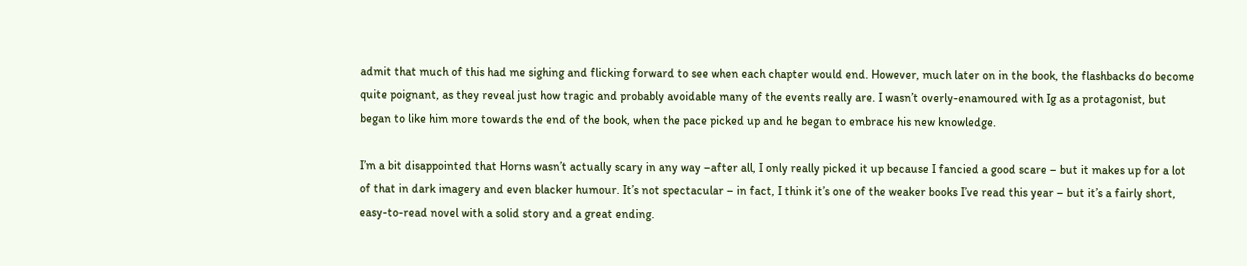admit that much of this had me sighing and flicking forward to see when each chapter would end. However, much later on in the book, the flashbacks do become quite poignant, as they reveal just how tragic and probably avoidable many of the events really are. I wasn’t overly-enamoured with Ig as a protagonist, but began to like him more towards the end of the book, when the pace picked up and he began to embrace his new knowledge.

I’m a bit disappointed that Horns wasn’t actually scary in any way –after all, I only really picked it up because I fancied a good scare – but it makes up for a lot of that in dark imagery and even blacker humour. It’s not spectacular – in fact, I think it’s one of the weaker books I’ve read this year – but it’s a fairly short, easy-to-read novel with a solid story and a great ending.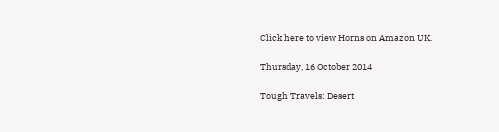Click here to view Horns on Amazon UK.

Thursday, 16 October 2014

Tough Travels: Desert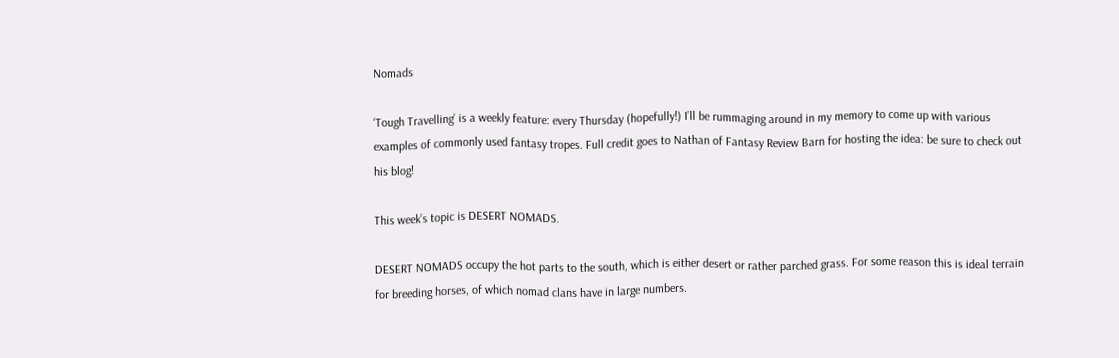Nomads

‘Tough Travelling’ is a weekly feature: every Thursday (hopefully!) I’ll be rummaging around in my memory to come up with various examples of commonly used fantasy tropes. Full credit goes to Nathan of Fantasy Review Barn for hosting the idea: be sure to check out his blog!

This week’s topic is DESERT NOMADS.

DESERT NOMADS occupy the hot parts to the south, which is either desert or rather parched grass. For some reason this is ideal terrain for breeding horses, of which nomad clans have in large numbers.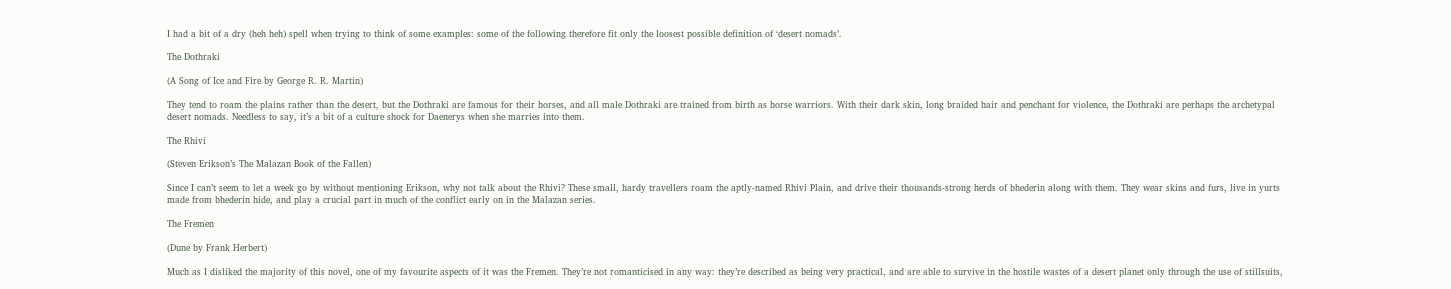I had a bit of a dry (heh heh) spell when trying to think of some examples: some of the following therefore fit only the loosest possible definition of ‘desert nomads’.

The Dothraki

(A Song of Ice and Fire by George R. R. Martin)

They tend to roam the plains rather than the desert, but the Dothraki are famous for their horses, and all male Dothraki are trained from birth as horse warriors. With their dark skin, long braided hair and penchant for violence, the Dothraki are perhaps the archetypal desert nomads. Needless to say, it’s a bit of a culture shock for Daenerys when she marries into them.

The Rhivi

(Steven Erikson’s The Malazan Book of the Fallen)

Since I can’t seem to let a week go by without mentioning Erikson, why not talk about the Rhivi? These small, hardy travellers roam the aptly-named Rhivi Plain, and drive their thousands-strong herds of bhederin along with them. They wear skins and furs, live in yurts made from bhederin hide, and play a crucial part in much of the conflict early on in the Malazan series.

The Fremen

(Dune by Frank Herbert)

Much as I disliked the majority of this novel, one of my favourite aspects of it was the Fremen. They’re not romanticised in any way: they’re described as being very practical, and are able to survive in the hostile wastes of a desert planet only through the use of stillsuits,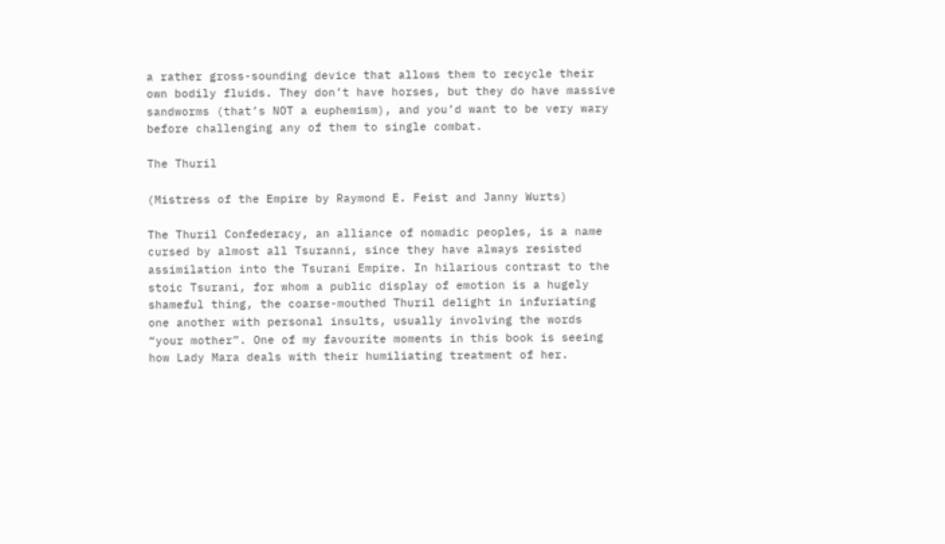a rather gross-sounding device that allows them to recycle their own bodily fluids. They don’t have horses, but they do have massive sandworms (that’s NOT a euphemism), and you’d want to be very wary before challenging any of them to single combat.

The Thuril

(Mistress of the Empire by Raymond E. Feist and Janny Wurts)

The Thuril Confederacy, an alliance of nomadic peoples, is a name cursed by almost all Tsuranni, since they have always resisted assimilation into the Tsurani Empire. In hilarious contrast to the stoic Tsurani, for whom a public display of emotion is a hugely shameful thing, the coarse-mouthed Thuril delight in infuriating one another with personal insults, usually involving the words “your mother”. One of my favourite moments in this book is seeing how Lady Mara deals with their humiliating treatment of her.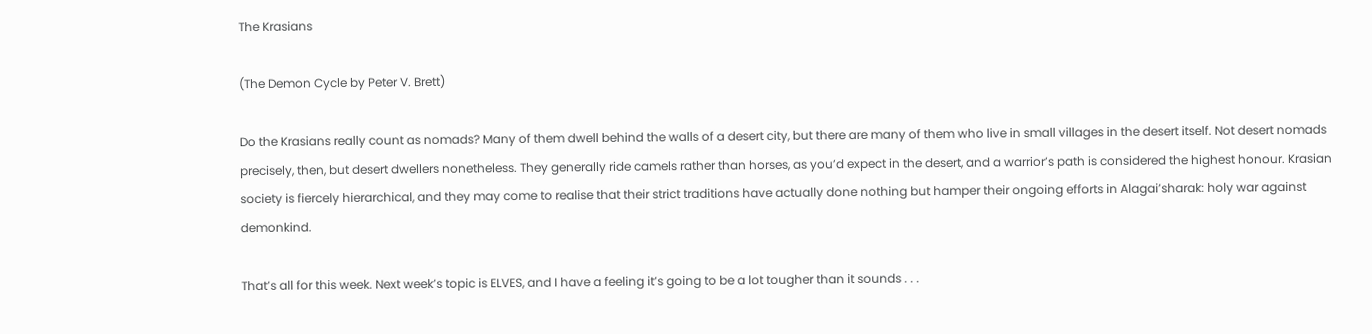The Krasians

(The Demon Cycle by Peter V. Brett)

Do the Krasians really count as nomads? Many of them dwell behind the walls of a desert city, but there are many of them who live in small villages in the desert itself. Not desert nomads precisely, then, but desert dwellers nonetheless. They generally ride camels rather than horses, as you’d expect in the desert, and a warrior’s path is considered the highest honour. Krasian society is fiercely hierarchical, and they may come to realise that their strict traditions have actually done nothing but hamper their ongoing efforts in Alagai’sharak: holy war against demonkind.

That’s all for this week. Next week’s topic is ELVES, and I have a feeling it’s going to be a lot tougher than it sounds . . .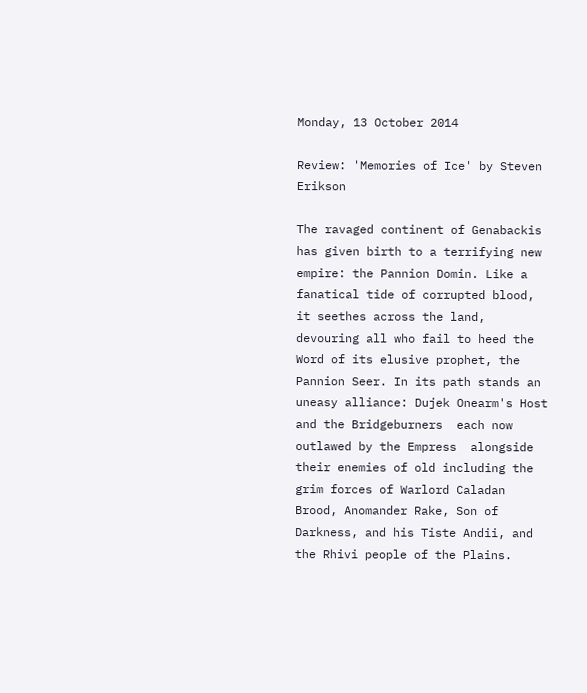Monday, 13 October 2014

Review: 'Memories of Ice' by Steven Erikson

The ravaged continent of Genabackis has given birth to a terrifying new empire: the Pannion Domin. Like a fanatical tide of corrupted blood, it seethes across the land, devouring all who fail to heed the Word of its elusive prophet, the Pannion Seer. In its path stands an uneasy alliance: Dujek Onearm's Host and the Bridgeburners  each now outlawed by the Empress  alongside their enemies of old including the grim forces of Warlord Caladan Brood, Anomander Rake, Son of Darkness, and his Tiste Andii, and the Rhivi people of the Plains.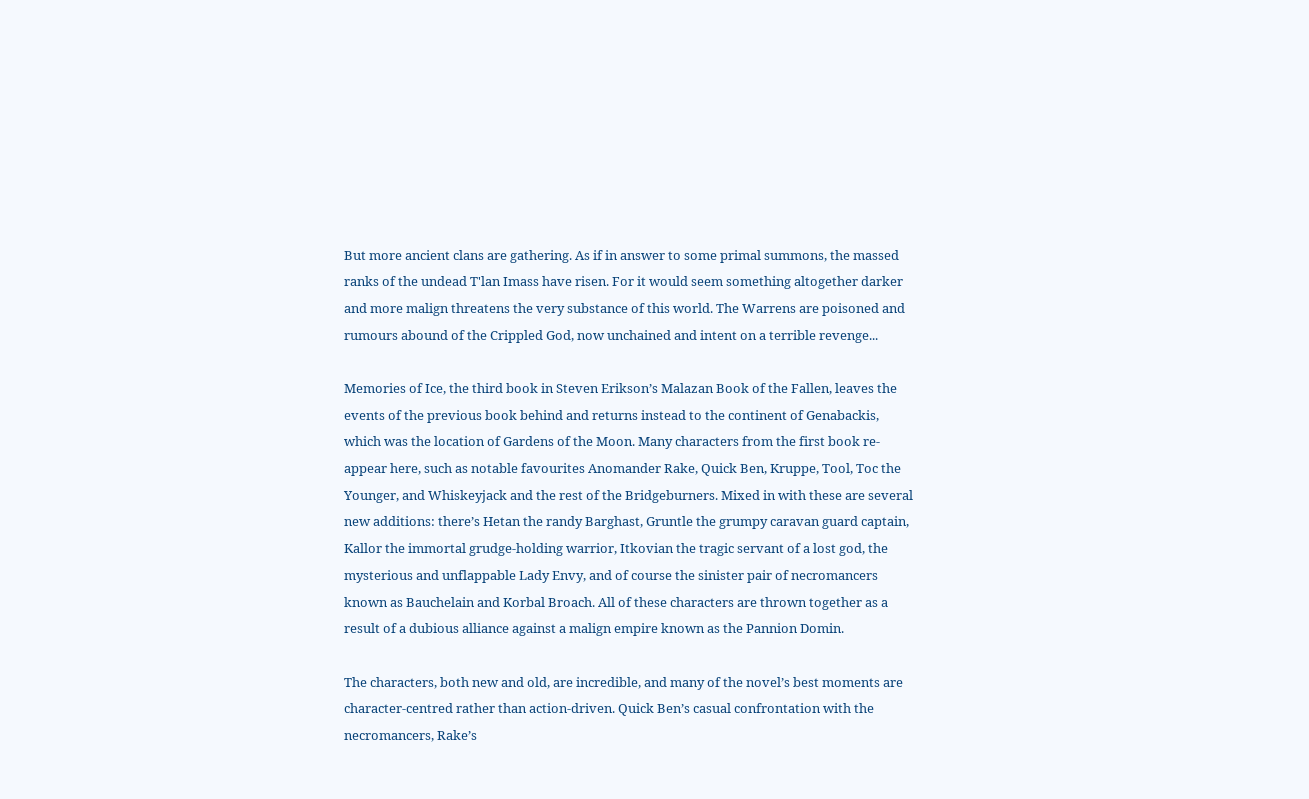But more ancient clans are gathering. As if in answer to some primal summons, the massed ranks of the undead T'lan Imass have risen. For it would seem something altogether darker and more malign threatens the very substance of this world. The Warrens are poisoned and rumours abound of the Crippled God, now unchained and intent on a terrible revenge...

Memories of Ice, the third book in Steven Erikson’s Malazan Book of the Fallen, leaves the events of the previous book behind and returns instead to the continent of Genabackis, which was the location of Gardens of the Moon. Many characters from the first book re-appear here, such as notable favourites Anomander Rake, Quick Ben, Kruppe, Tool, Toc the Younger, and Whiskeyjack and the rest of the Bridgeburners. Mixed in with these are several new additions: there’s Hetan the randy Barghast, Gruntle the grumpy caravan guard captain, Kallor the immortal grudge-holding warrior, Itkovian the tragic servant of a lost god, the mysterious and unflappable Lady Envy, and of course the sinister pair of necromancers known as Bauchelain and Korbal Broach. All of these characters are thrown together as a result of a dubious alliance against a malign empire known as the Pannion Domin.

The characters, both new and old, are incredible, and many of the novel’s best moments are character-centred rather than action-driven. Quick Ben’s casual confrontation with the necromancers, Rake’s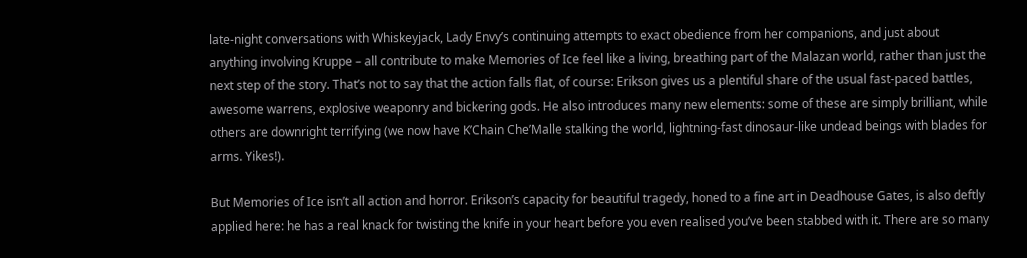late-night conversations with Whiskeyjack, Lady Envy’s continuing attempts to exact obedience from her companions, and just about anything involving Kruppe – all contribute to make Memories of Ice feel like a living, breathing part of the Malazan world, rather than just the next step of the story. That’s not to say that the action falls flat, of course: Erikson gives us a plentiful share of the usual fast-paced battles, awesome warrens, explosive weaponry and bickering gods. He also introduces many new elements: some of these are simply brilliant, while others are downright terrifying (we now have K’Chain Che’Malle stalking the world, lightning-fast dinosaur-like undead beings with blades for arms. Yikes!).

But Memories of Ice isn’t all action and horror. Erikson’s capacity for beautiful tragedy, honed to a fine art in Deadhouse Gates, is also deftly applied here: he has a real knack for twisting the knife in your heart before you even realised you’ve been stabbed with it. There are so many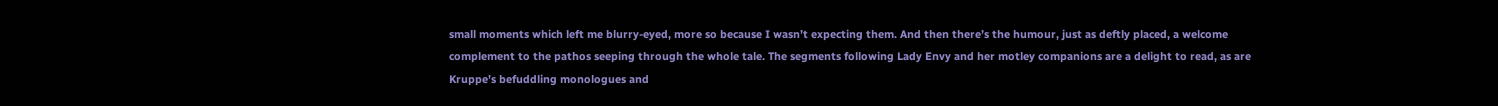small moments which left me blurry-eyed, more so because I wasn’t expecting them. And then there’s the humour, just as deftly placed, a welcome complement to the pathos seeping through the whole tale. The segments following Lady Envy and her motley companions are a delight to read, as are Kruppe’s befuddling monologues and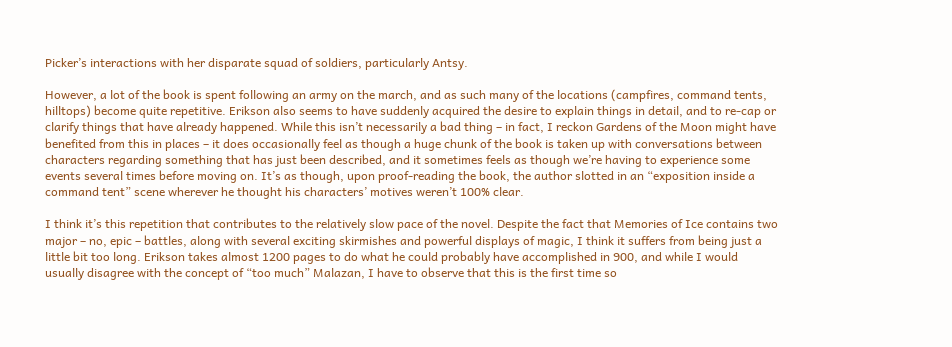Picker’s interactions with her disparate squad of soldiers, particularly Antsy.

However, a lot of the book is spent following an army on the march, and as such many of the locations (campfires, command tents, hilltops) become quite repetitive. Erikson also seems to have suddenly acquired the desire to explain things in detail, and to re-cap or clarify things that have already happened. While this isn’t necessarily a bad thing – in fact, I reckon Gardens of the Moon might have benefited from this in places – it does occasionally feel as though a huge chunk of the book is taken up with conversations between characters regarding something that has just been described, and it sometimes feels as though we’re having to experience some events several times before moving on. It’s as though, upon proof-reading the book, the author slotted in an “exposition inside a command tent” scene wherever he thought his characters’ motives weren’t 100% clear.

I think it’s this repetition that contributes to the relatively slow pace of the novel. Despite the fact that Memories of Ice contains two major – no, epic – battles, along with several exciting skirmishes and powerful displays of magic, I think it suffers from being just a little bit too long. Erikson takes almost 1200 pages to do what he could probably have accomplished in 900, and while I would usually disagree with the concept of “too much” Malazan, I have to observe that this is the first time so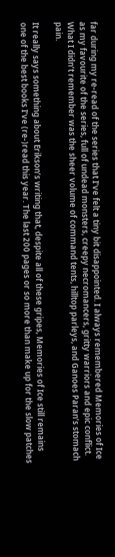far during my re-read of the series that I’ve felt a tiny bit disappointed. I always remembered Memories of Ice as my favourite of the series, full of undead monsters, creepy necromancers, gritty warriors and epic conflict. What I didn’t remember was the sheer volume of command tents, hilltop parleys, and Ganoes Paran’s stomach pain.

It really says something about Erikson’s writing that, despite all of these gripes, Memories of Ice still remains one of the best books I’ve (re-)read this year. The last 200 pages or so more than make up for the slow patches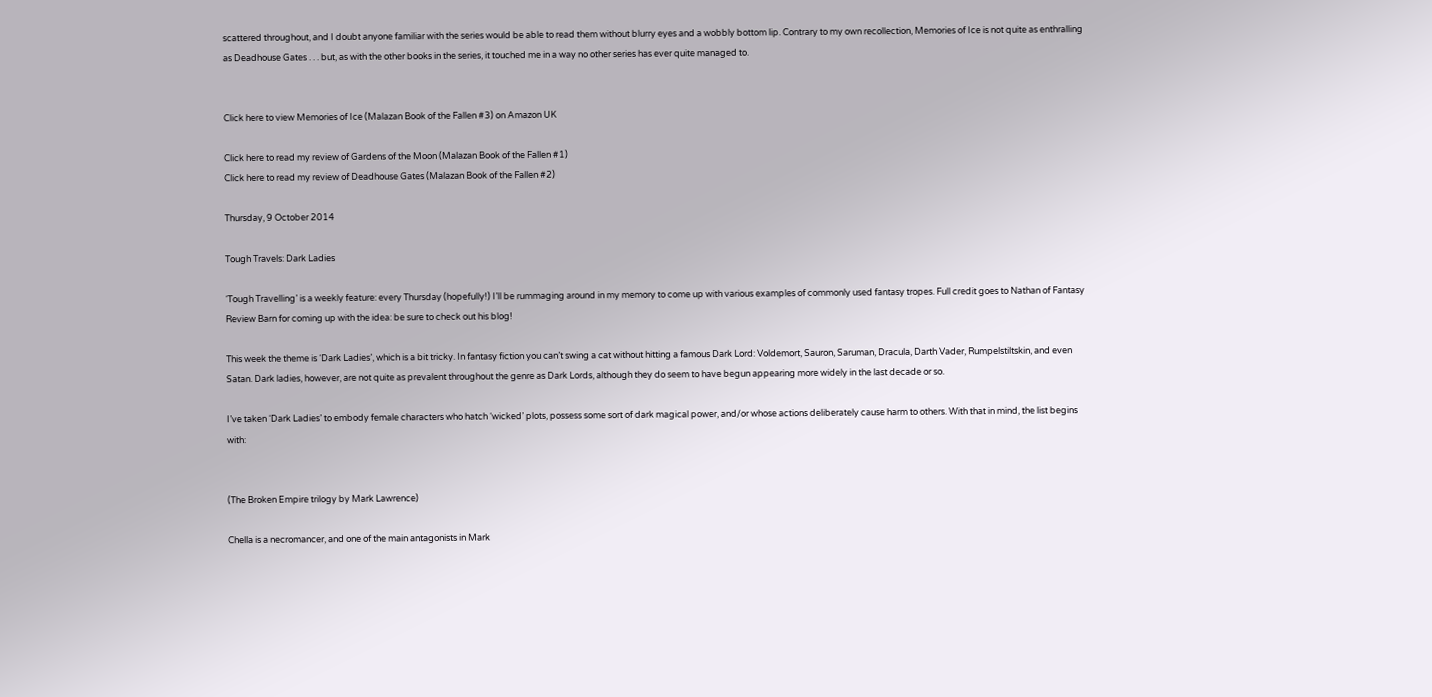scattered throughout, and I doubt anyone familiar with the series would be able to read them without blurry eyes and a wobbly bottom lip. Contrary to my own recollection, Memories of Ice is not quite as enthralling as Deadhouse Gates . . . but, as with the other books in the series, it touched me in a way no other series has ever quite managed to.


Click here to view Memories of Ice (Malazan Book of the Fallen #3) on Amazon UK

Click here to read my review of Gardens of the Moon (Malazan Book of the Fallen #1)
Click here to read my review of Deadhouse Gates (Malazan Book of the Fallen #2)

Thursday, 9 October 2014

Tough Travels: Dark Ladies

‘Tough Travelling’ is a weekly feature: every Thursday (hopefully!) I’ll be rummaging around in my memory to come up with various examples of commonly used fantasy tropes. Full credit goes to Nathan of Fantasy Review Barn for coming up with the idea: be sure to check out his blog!

This week the theme is ‘Dark Ladies’, which is a bit tricky. In fantasy fiction you can’t swing a cat without hitting a famous Dark Lord: Voldemort, Sauron, Saruman, Dracula, Darth Vader, Rumpelstiltskin, and even Satan. Dark ladies, however, are not quite as prevalent throughout the genre as Dark Lords, although they do seem to have begun appearing more widely in the last decade or so.

I’ve taken ‘Dark Ladies’ to embody female characters who hatch ‘wicked’ plots, possess some sort of dark magical power, and/or whose actions deliberately cause harm to others. With that in mind, the list begins with:


(The Broken Empire trilogy by Mark Lawrence)

Chella is a necromancer, and one of the main antagonists in Mark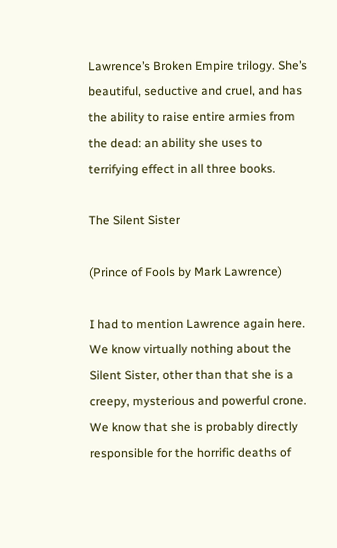Lawrence’s Broken Empire trilogy. She’s beautiful, seductive and cruel, and has the ability to raise entire armies from the dead: an ability she uses to terrifying effect in all three books.

The Silent Sister

(Prince of Fools by Mark Lawrence)

I had to mention Lawrence again here. We know virtually nothing about the Silent Sister, other than that she is a creepy, mysterious and powerful crone. We know that she is probably directly responsible for the horrific deaths of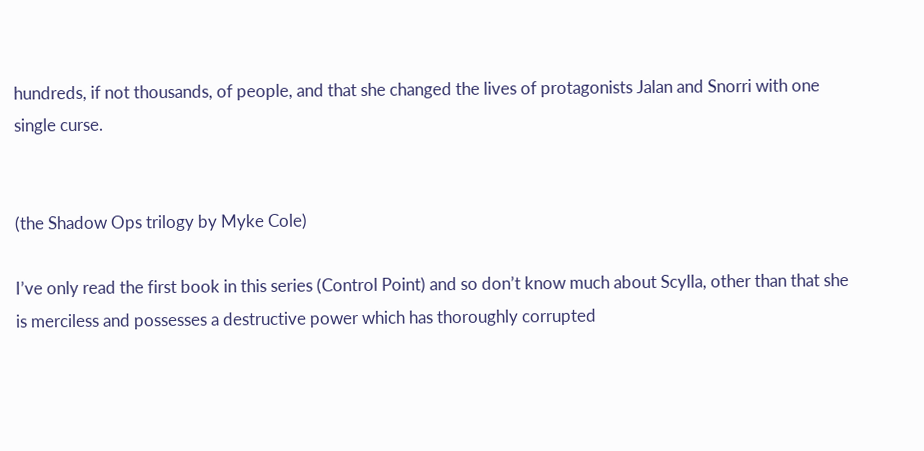hundreds, if not thousands, of people, and that she changed the lives of protagonists Jalan and Snorri with one single curse.


(the Shadow Ops trilogy by Myke Cole)

I’ve only read the first book in this series (Control Point) and so don’t know much about Scylla, other than that she is merciless and possesses a destructive power which has thoroughly corrupted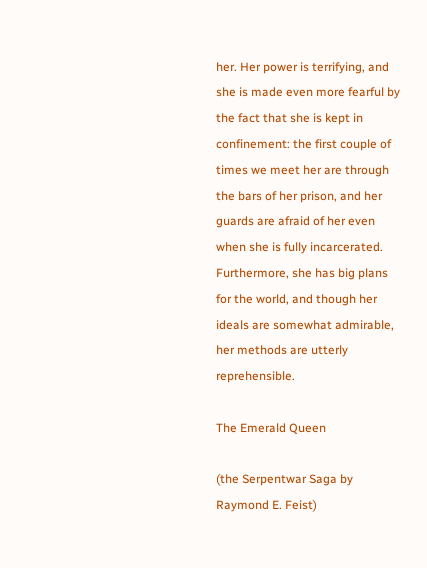her. Her power is terrifying, and she is made even more fearful by the fact that she is kept in confinement: the first couple of times we meet her are through the bars of her prison, and her guards are afraid of her even when she is fully incarcerated. Furthermore, she has big plans for the world, and though her ideals are somewhat admirable, her methods are utterly reprehensible.

The Emerald Queen

(the Serpentwar Saga by Raymond E. Feist)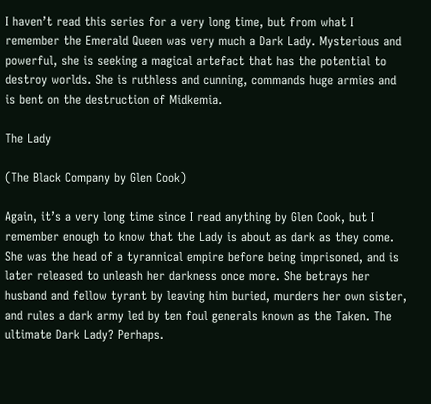I haven’t read this series for a very long time, but from what I remember the Emerald Queen was very much a Dark Lady. Mysterious and powerful, she is seeking a magical artefact that has the potential to destroy worlds. She is ruthless and cunning, commands huge armies and is bent on the destruction of Midkemia.

The Lady

(The Black Company by Glen Cook)

Again, it’s a very long time since I read anything by Glen Cook, but I remember enough to know that the Lady is about as dark as they come. She was the head of a tyrannical empire before being imprisoned, and is later released to unleash her darkness once more. She betrays her husband and fellow tyrant by leaving him buried, murders her own sister, and rules a dark army led by ten foul generals known as the Taken. The ultimate Dark Lady? Perhaps.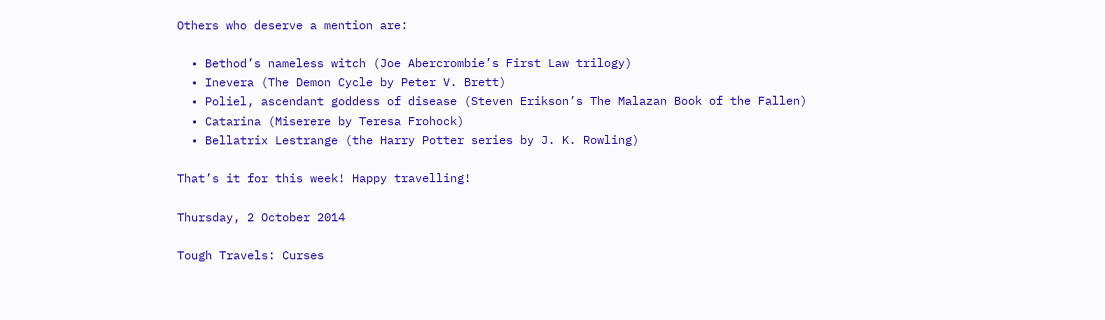Others who deserve a mention are:

  • Bethod’s nameless witch (Joe Abercrombie’s First Law trilogy)
  • Inevera (The Demon Cycle by Peter V. Brett)
  • Poliel, ascendant goddess of disease (Steven Erikson’s The Malazan Book of the Fallen)
  • Catarina (Miserere by Teresa Frohock)
  • Bellatrix Lestrange (the Harry Potter series by J. K. Rowling)

That’s it for this week! Happy travelling!

Thursday, 2 October 2014

Tough Travels: Curses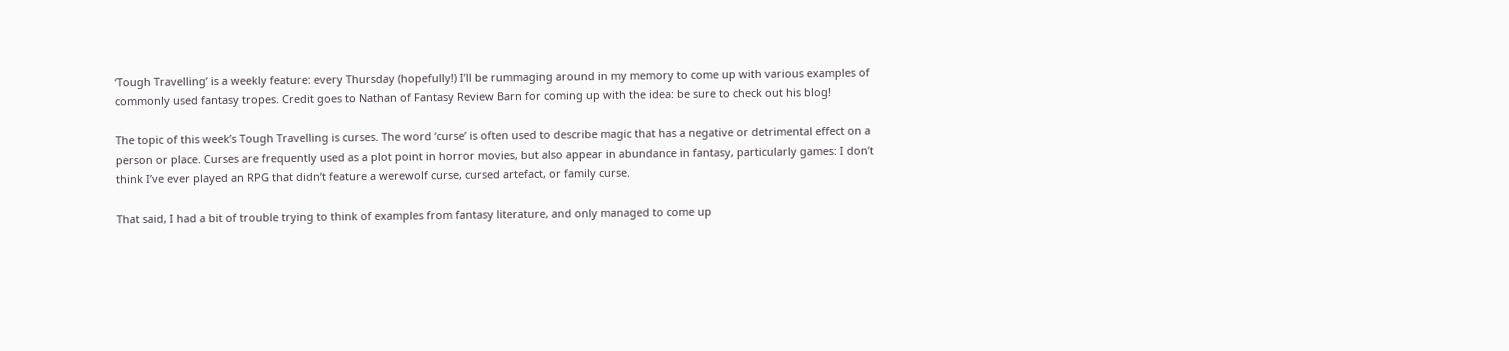‘Tough Travelling’ is a weekly feature: every Thursday (hopefully!) I’ll be rummaging around in my memory to come up with various examples of commonly used fantasy tropes. Credit goes to Nathan of Fantasy Review Barn for coming up with the idea: be sure to check out his blog!

The topic of this week’s Tough Travelling is curses. The word ‘curse’ is often used to describe magic that has a negative or detrimental effect on a person or place. Curses are frequently used as a plot point in horror movies, but also appear in abundance in fantasy, particularly games: I don’t think I’ve ever played an RPG that didn’t feature a werewolf curse, cursed artefact, or family curse.

That said, I had a bit of trouble trying to think of examples from fantasy literature, and only managed to come up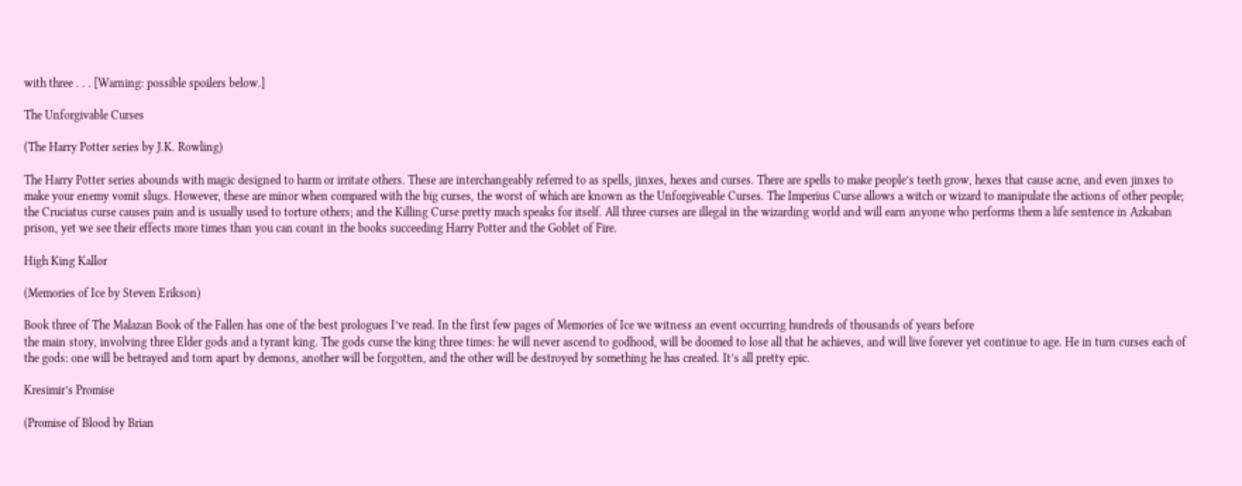with three . . . [Warning: possible spoilers below.]

The Unforgivable Curses

(The Harry Potter series by J.K. Rowling)

The Harry Potter series abounds with magic designed to harm or irritate others. These are interchangeably referred to as spells, jinxes, hexes and curses. There are spells to make people’s teeth grow, hexes that cause acne, and even jinxes to make your enemy vomit slugs. However, these are minor when compared with the big curses, the worst of which are known as the Unforgiveable Curses. The Imperius Curse allows a witch or wizard to manipulate the actions of other people; the Cruciatus curse causes pain and is usually used to torture others; and the Killing Curse pretty much speaks for itself. All three curses are illegal in the wizarding world and will earn anyone who performs them a life sentence in Azkaban prison, yet we see their effects more times than you can count in the books succeeding Harry Potter and the Goblet of Fire.

High King Kallor

(Memories of Ice by Steven Erikson)

Book three of The Malazan Book of the Fallen has one of the best prologues I’ve read. In the first few pages of Memories of Ice we witness an event occurring hundreds of thousands of years before
the main story, involving three Elder gods and a tyrant king. The gods curse the king three times: he will never ascend to godhood, will be doomed to lose all that he achieves, and will live forever yet continue to age. He in turn curses each of the gods: one will be betrayed and torn apart by demons, another will be forgotten, and the other will be destroyed by something he has created. It’s all pretty epic.

Kresimir’s Promise

(Promise of Blood by Brian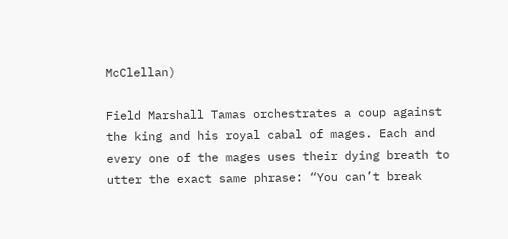McClellan)

Field Marshall Tamas orchestrates a coup against the king and his royal cabal of mages. Each and every one of the mages uses their dying breath to utter the exact same phrase: “You can’t break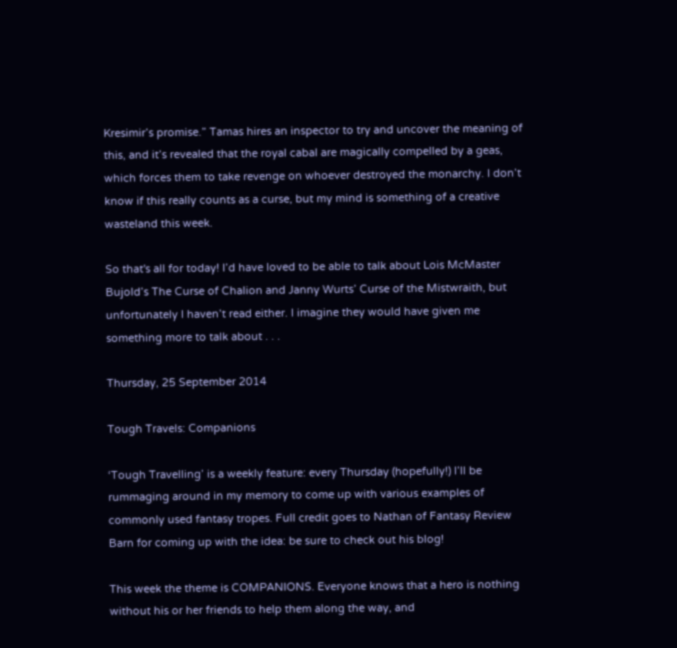Kresimir’s promise.” Tamas hires an inspector to try and uncover the meaning of this, and it’s revealed that the royal cabal are magically compelled by a geas, which forces them to take revenge on whoever destroyed the monarchy. I don’t know if this really counts as a curse, but my mind is something of a creative wasteland this week.

So that's all for today! I’d have loved to be able to talk about Lois McMaster Bujold’s The Curse of Chalion and Janny Wurts’ Curse of the Mistwraith, but unfortunately I haven’t read either. I imagine they would have given me something more to talk about . . .

Thursday, 25 September 2014

Tough Travels: Companions

‘Tough Travelling’ is a weekly feature: every Thursday (hopefully!) I’ll be rummaging around in my memory to come up with various examples of commonly used fantasy tropes. Full credit goes to Nathan of Fantasy Review Barn for coming up with the idea: be sure to check out his blog!

This week the theme is COMPANIONS. Everyone knows that a hero is nothing without his or her friends to help them along the way, and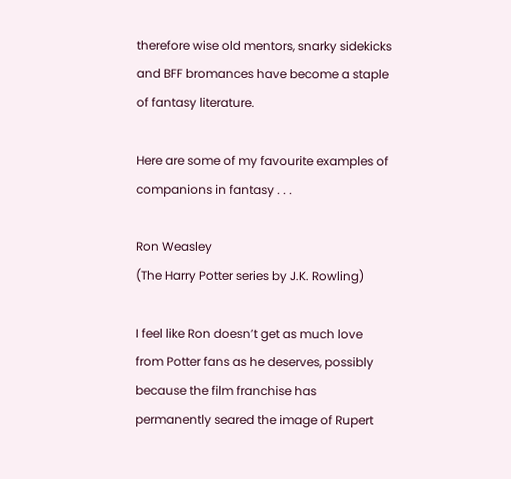therefore wise old mentors, snarky sidekicks and BFF bromances have become a staple of fantasy literature.

Here are some of my favourite examples of companions in fantasy . . .

Ron Weasley
(The Harry Potter series by J.K. Rowling)

I feel like Ron doesn’t get as much love from Potter fans as he deserves, possibly because the film franchise has permanently seared the image of Rupert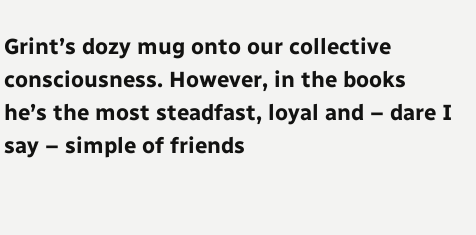Grint’s dozy mug onto our collective consciousness. However, in the books he’s the most steadfast, loyal and – dare I say – simple of friends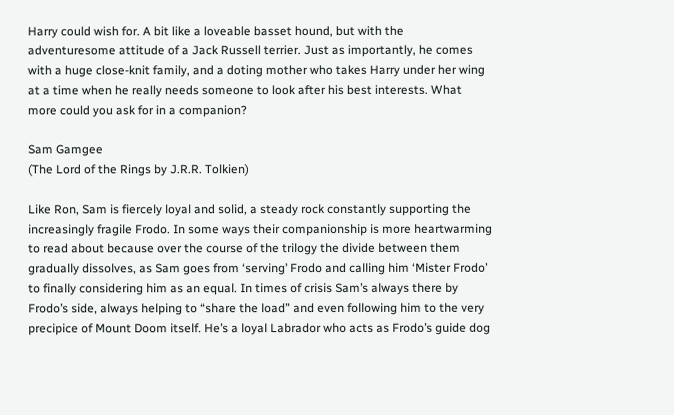Harry could wish for. A bit like a loveable basset hound, but with the adventuresome attitude of a Jack Russell terrier. Just as importantly, he comes with a huge close-knit family, and a doting mother who takes Harry under her wing at a time when he really needs someone to look after his best interests. What more could you ask for in a companion?

Sam Gamgee
(The Lord of the Rings by J.R.R. Tolkien)

Like Ron, Sam is fiercely loyal and solid, a steady rock constantly supporting the increasingly fragile Frodo. In some ways their companionship is more heartwarming to read about because over the course of the trilogy the divide between them gradually dissolves, as Sam goes from ‘serving’ Frodo and calling him ‘Mister Frodo’ to finally considering him as an equal. In times of crisis Sam’s always there by Frodo’s side, always helping to “share the load” and even following him to the very precipice of Mount Doom itself. He’s a loyal Labrador who acts as Frodo’s guide dog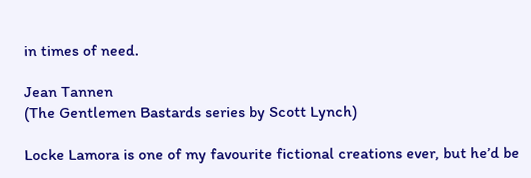in times of need.

Jean Tannen
(The Gentlemen Bastards series by Scott Lynch)

Locke Lamora is one of my favourite fictional creations ever, but he’d be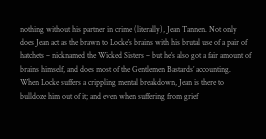nothing without his partner in crime (literally), Jean Tannen. Not only does Jean act as the brawn to Locke’s brains with his brutal use of a pair of hatchets – nicknamed the Wicked Sisters – but he’s also got a fair amount of brains himself, and does most of the Gentlemen Bastards’ accounting. When Locke suffers a crippling mental breakdown, Jean is there to bulldoze him out of it; and even when suffering from grief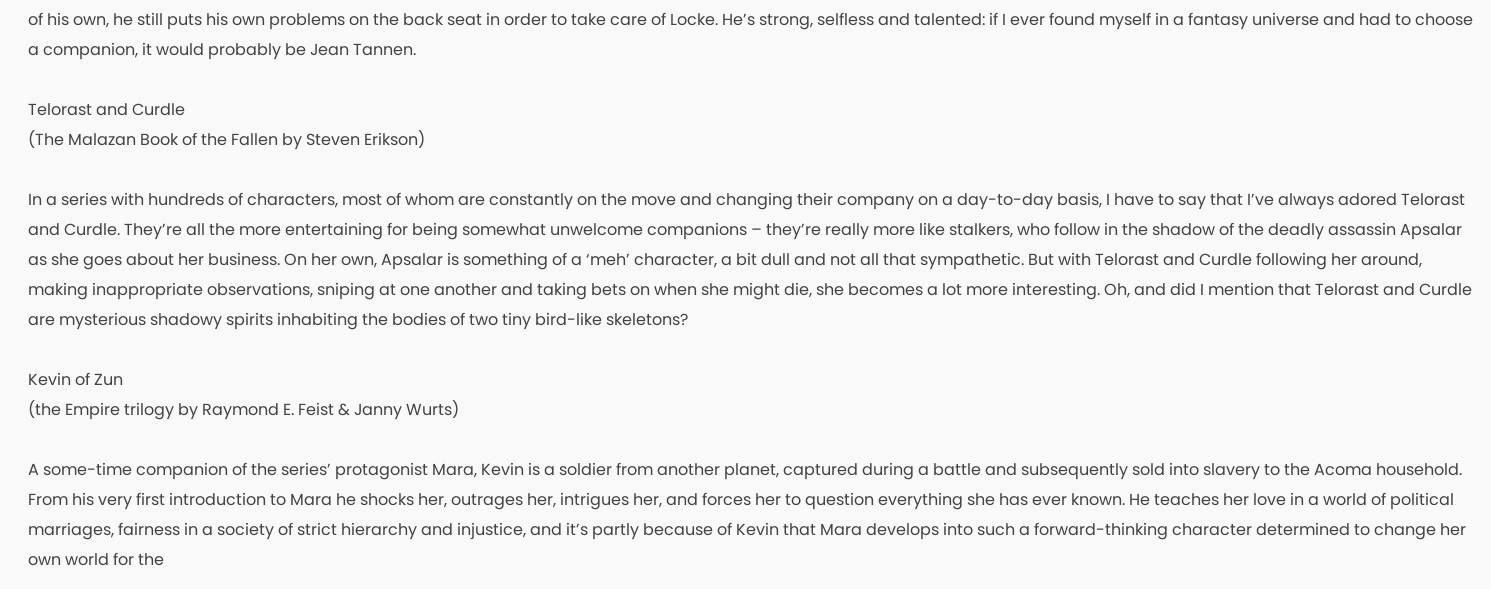of his own, he still puts his own problems on the back seat in order to take care of Locke. He’s strong, selfless and talented: if I ever found myself in a fantasy universe and had to choose a companion, it would probably be Jean Tannen.

Telorast and Curdle
(The Malazan Book of the Fallen by Steven Erikson)

In a series with hundreds of characters, most of whom are constantly on the move and changing their company on a day-to-day basis, I have to say that I’ve always adored Telorast and Curdle. They’re all the more entertaining for being somewhat unwelcome companions – they’re really more like stalkers, who follow in the shadow of the deadly assassin Apsalar as she goes about her business. On her own, Apsalar is something of a ‘meh’ character, a bit dull and not all that sympathetic. But with Telorast and Curdle following her around, making inappropriate observations, sniping at one another and taking bets on when she might die, she becomes a lot more interesting. Oh, and did I mention that Telorast and Curdle are mysterious shadowy spirits inhabiting the bodies of two tiny bird-like skeletons?

Kevin of Zun
(the Empire trilogy by Raymond E. Feist & Janny Wurts)

A some-time companion of the series’ protagonist Mara, Kevin is a soldier from another planet, captured during a battle and subsequently sold into slavery to the Acoma household. From his very first introduction to Mara he shocks her, outrages her, intrigues her, and forces her to question everything she has ever known. He teaches her love in a world of political marriages, fairness in a society of strict hierarchy and injustice, and it’s partly because of Kevin that Mara develops into such a forward-thinking character determined to change her own world for the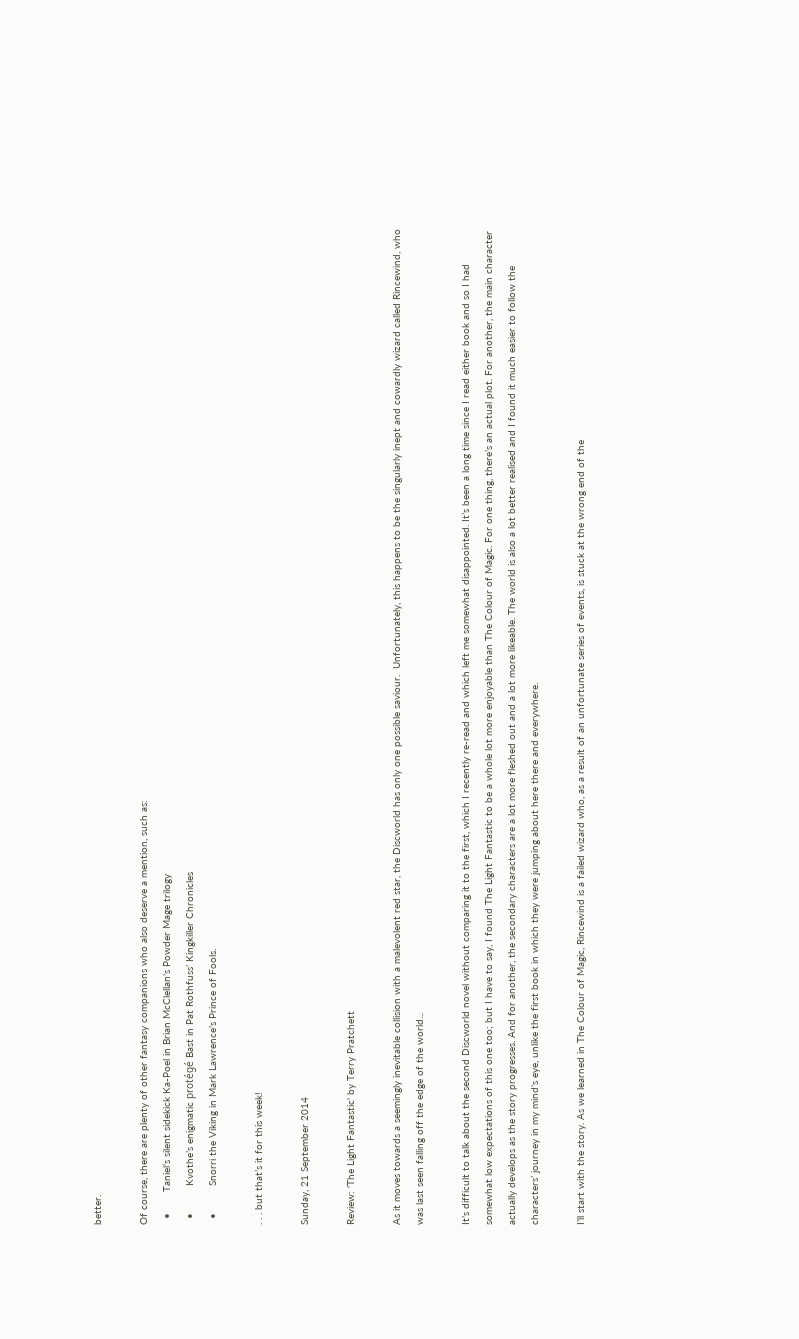better.

Of course, there are plenty of other fantasy companions who also deserve a mention, such as:
  •       Taniel’s silent sidekick Ka-Poel in Brian McClellan’s Powder Mage trilogy
  •         Kvothe’s enigmatic protégé Bast in Pat Rothfuss’ Kingkiller Chronicles
  •         Snorri the Viking in Mark Lawrence’s Prince of Fools.

. . . but that’s it for this week!

Sunday, 21 September 2014

Review: 'The Light Fantastic' by Terry Pratchett

As it moves towards a seemingly inevitable collision with a malevolent red star, the Discworld has only one possible saviour.  Unfortunately, this happens to be the singularly inept and cowardly wizard called Rincewind, who was last seen falling off the edge of the world...

It’s difficult to talk about the second Discworld novel without comparing it to the first, which I recently re-read and which left me somewhat disappointed. It’s been a long time since I read either book and so I had somewhat low expectations of this one too; but I have to say, I found The Light Fantastic to be a whole lot more enjoyable than The Colour of Magic. For one thing, there’s an actual plot. For another, the main character actually develops as the story progresses. And for another, the secondary characters are a lot more fleshed out and a lot more likeable. The world is also a lot better realised and I found it much easier to follow the characters’ journey in my mind’s eye, unlike the first book in which they were jumping about here there and everywhere.

I’ll start with the story. As we learned in The Colour of Magic, Rincewind is a failed wizard who, as a result of an unfortunate series of events, is stuck at the wrong end of the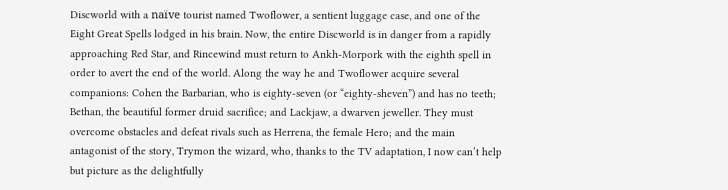Discworld with a naïve tourist named Twoflower, a sentient luggage case, and one of the Eight Great Spells lodged in his brain. Now, the entire Discworld is in danger from a rapidly approaching Red Star, and Rincewind must return to Ankh-Morpork with the eighth spell in order to avert the end of the world. Along the way he and Twoflower acquire several companions: Cohen the Barbarian, who is eighty-seven (or “eighty-sheven”) and has no teeth; Bethan, the beautiful former druid sacrifice; and Lackjaw, a dwarven jeweller. They must overcome obstacles and defeat rivals such as Herrena, the female Hero; and the main antagonist of the story, Trymon the wizard, who, thanks to the TV adaptation, I now can’t help but picture as the delightfully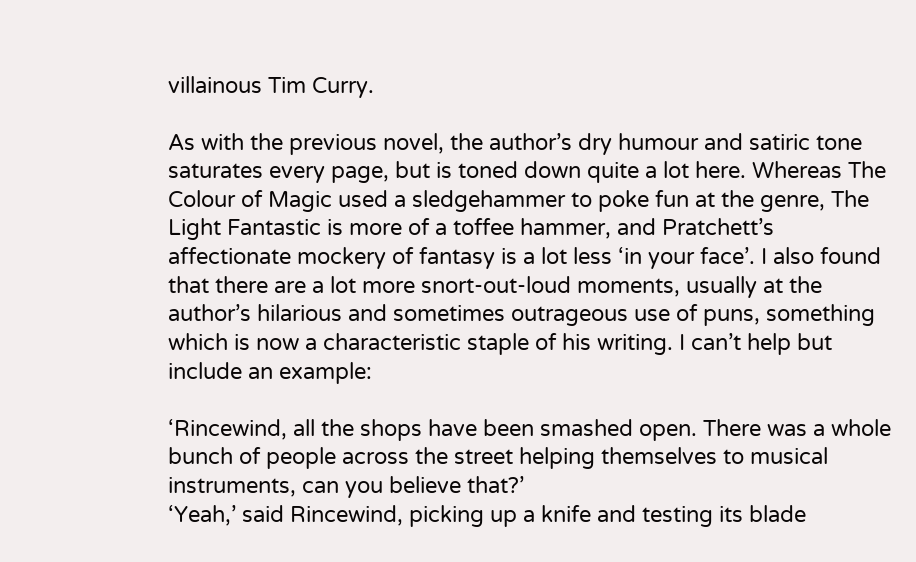villainous Tim Curry.

As with the previous novel, the author’s dry humour and satiric tone saturates every page, but is toned down quite a lot here. Whereas The Colour of Magic used a sledgehammer to poke fun at the genre, The Light Fantastic is more of a toffee hammer, and Pratchett’s affectionate mockery of fantasy is a lot less ‘in your face’. I also found that there are a lot more snort-out-loud moments, usually at the author’s hilarious and sometimes outrageous use of puns, something which is now a characteristic staple of his writing. I can’t help but include an example:

‘Rincewind, all the shops have been smashed open. There was a whole bunch of people across the street helping themselves to musical instruments, can you believe that?’
‘Yeah,’ said Rincewind, picking up a knife and testing its blade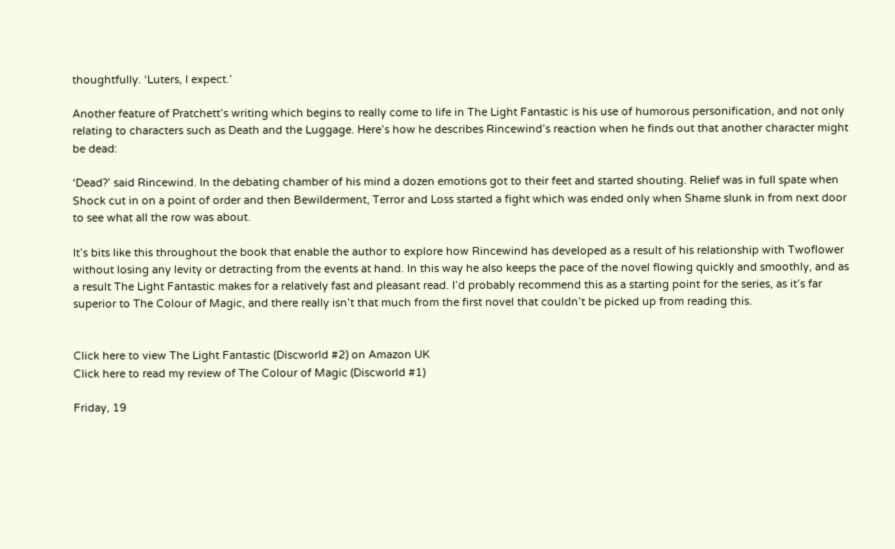thoughtfully. ‘Luters, I expect.’

Another feature of Pratchett’s writing which begins to really come to life in The Light Fantastic is his use of humorous personification, and not only relating to characters such as Death and the Luggage. Here’s how he describes Rincewind’s reaction when he finds out that another character might be dead:

‘Dead?’ said Rincewind. In the debating chamber of his mind a dozen emotions got to their feet and started shouting. Relief was in full spate when Shock cut in on a point of order and then Bewilderment, Terror and Loss started a fight which was ended only when Shame slunk in from next door to see what all the row was about.

It’s bits like this throughout the book that enable the author to explore how Rincewind has developed as a result of his relationship with Twoflower without losing any levity or detracting from the events at hand. In this way he also keeps the pace of the novel flowing quickly and smoothly, and as a result The Light Fantastic makes for a relatively fast and pleasant read. I’d probably recommend this as a starting point for the series, as it’s far superior to The Colour of Magic, and there really isn’t that much from the first novel that couldn’t be picked up from reading this.


Click here to view The Light Fantastic (Discworld #2) on Amazon UK
Click here to read my review of The Colour of Magic (Discworld #1)

Friday, 19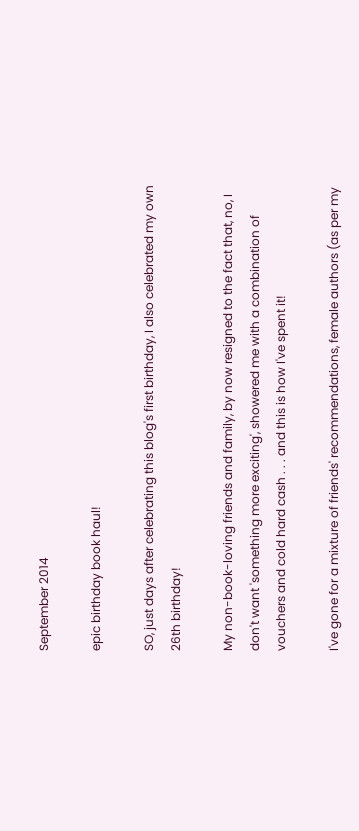September 2014

epic birthday book haul!

SO, just days after celebrating this blog's first birthday, I also celebrated my own 26th birthday!

My non-book-loving friends and family, by now resigned to the fact that, no, I don't want 'something more exciting', showered me with a combination of vouchers and cold hard cash . . . and this is how I've spent it!

I've gone for a mixture of friends' recommendations, female authors (as per my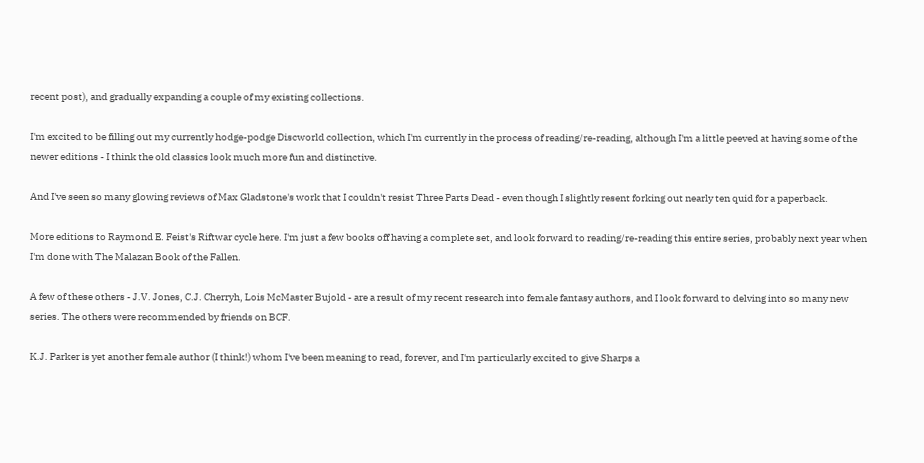recent post), and gradually expanding a couple of my existing collections.

I'm excited to be filling out my currently hodge-podge Discworld collection, which I'm currently in the process of reading/re-reading, although I'm a little peeved at having some of the newer editions - I think the old classics look much more fun and distinctive.

And I've seen so many glowing reviews of Max Gladstone's work that I couldn't resist Three Parts Dead - even though I slightly resent forking out nearly ten quid for a paperback.

More editions to Raymond E. Feist's Riftwar cycle here. I'm just a few books off having a complete set, and look forward to reading/re-reading this entire series, probably next year when I'm done with The Malazan Book of the Fallen.

A few of these others - J.V. Jones, C.J. Cherryh, Lois McMaster Bujold - are a result of my recent research into female fantasy authors, and I look forward to delving into so many new series. The others were recommended by friends on BCF.

K.J. Parker is yet another female author (I think!) whom I've been meaning to read, forever, and I'm particularly excited to give Sharps a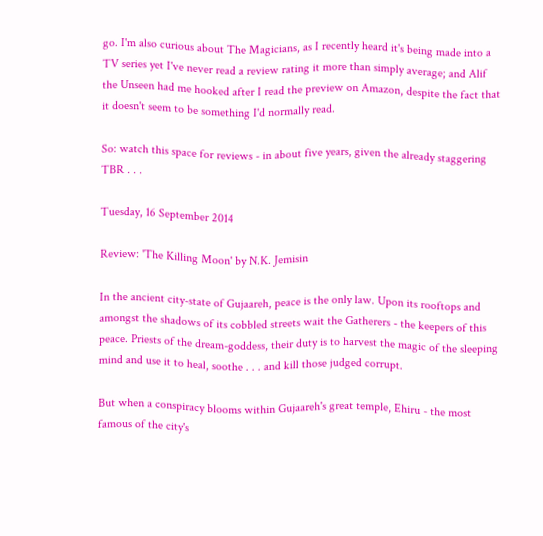go. I'm also curious about The Magicians, as I recently heard it's being made into a TV series yet I've never read a review rating it more than simply average; and Alif the Unseen had me hooked after I read the preview on Amazon, despite the fact that it doesn't seem to be something I'd normally read.

So: watch this space for reviews - in about five years, given the already staggering TBR . . .

Tuesday, 16 September 2014

Review: 'The Killing Moon' by N.K. Jemisin

In the ancient city-state of Gujaareh, peace is the only law. Upon its rooftops and amongst the shadows of its cobbled streets wait the Gatherers - the keepers of this peace. Priests of the dream-goddess, their duty is to harvest the magic of the sleeping mind and use it to heal, soothe . . . and kill those judged corrupt.

But when a conspiracy blooms within Gujaareh's great temple, Ehiru - the most famous of the city's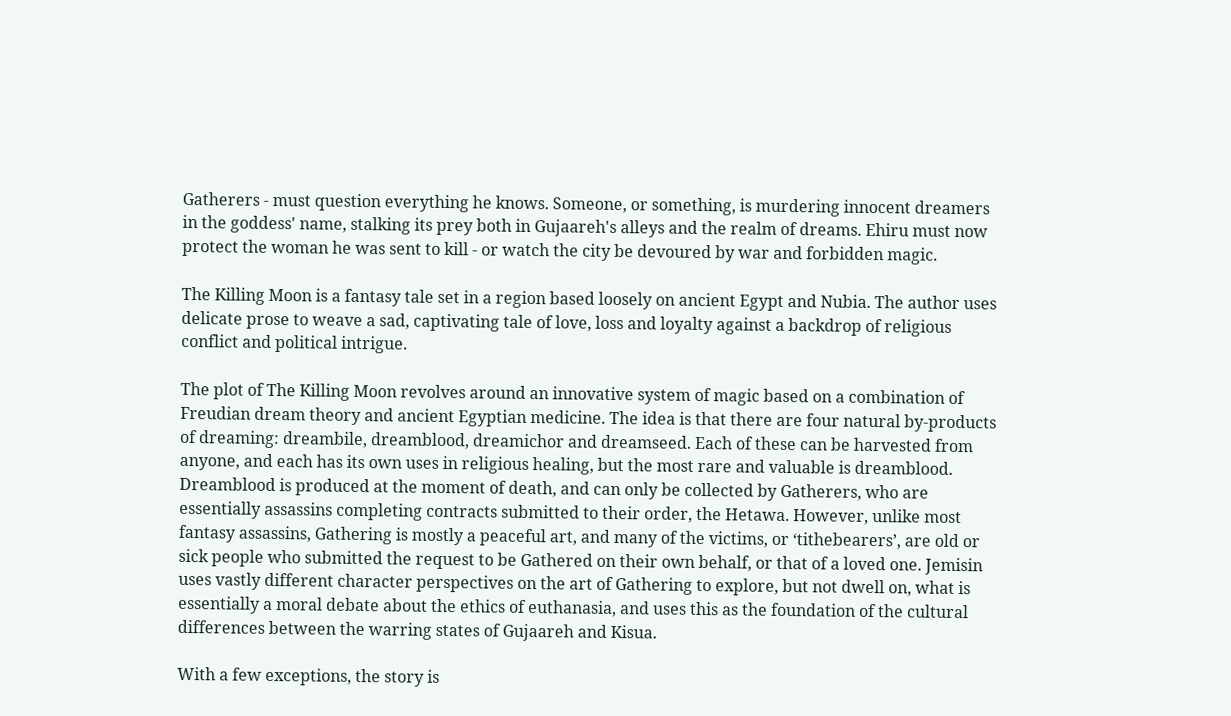Gatherers - must question everything he knows. Someone, or something, is murdering innocent dreamers in the goddess' name, stalking its prey both in Gujaareh's alleys and the realm of dreams. Ehiru must now protect the woman he was sent to kill - or watch the city be devoured by war and forbidden magic.

The Killing Moon is a fantasy tale set in a region based loosely on ancient Egypt and Nubia. The author uses delicate prose to weave a sad, captivating tale of love, loss and loyalty against a backdrop of religious conflict and political intrigue.

The plot of The Killing Moon revolves around an innovative system of magic based on a combination of Freudian dream theory and ancient Egyptian medicine. The idea is that there are four natural by-products of dreaming: dreambile, dreamblood, dreamichor and dreamseed. Each of these can be harvested from anyone, and each has its own uses in religious healing, but the most rare and valuable is dreamblood. Dreamblood is produced at the moment of death, and can only be collected by Gatherers, who are essentially assassins completing contracts submitted to their order, the Hetawa. However, unlike most fantasy assassins, Gathering is mostly a peaceful art, and many of the victims, or ‘tithebearers’, are old or sick people who submitted the request to be Gathered on their own behalf, or that of a loved one. Jemisin uses vastly different character perspectives on the art of Gathering to explore, but not dwell on, what is essentially a moral debate about the ethics of euthanasia, and uses this as the foundation of the cultural differences between the warring states of Gujaareh and Kisua.

With a few exceptions, the story is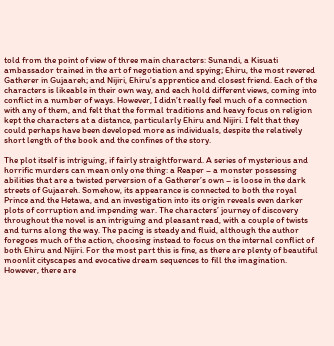told from the point of view of three main characters: Sunandi, a Kisuati ambassador trained in the art of negotiation and spying; Ehiru, the most revered Gatherer in Gujaareh; and Nijiri, Ehiru’s apprentice and closest friend. Each of the characters is likeable in their own way, and each hold different views, coming into conflict in a number of ways. However, I didn’t really feel much of a connection with any of them, and felt that the formal traditions and heavy focus on religion kept the characters at a distance, particularly Ehiru and Nijiri. I felt that they could perhaps have been developed more as individuals, despite the relatively short length of the book and the confines of the story.

The plot itself is intriguing, if fairly straightforward. A series of mysterious and horrific murders can mean only one thing: a Reaper – a monster possessing abilities that are a twisted perversion of a Gatherer’s own – is loose in the dark streets of Gujaareh. Somehow, its appearance is connected to both the royal Prince and the Hetawa, and an investigation into its origin reveals even darker plots of corruption and impending war. The characters’ journey of discovery throughout the novel is an intriguing and pleasant read, with a couple of twists and turns along the way. The pacing is steady and fluid, although the author foregoes much of the action, choosing instead to focus on the internal conflict of both Ehiru and Nijiri. For the most part this is fine, as there are plenty of beautiful moonlit cityscapes and evocative dream sequences to fill the imagination. However, there are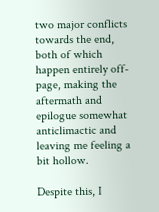two major conflicts towards the end, both of which happen entirely off-page, making the aftermath and epilogue somewhat anticlimactic and leaving me feeling a bit hollow.

Despite this, I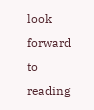look forward to reading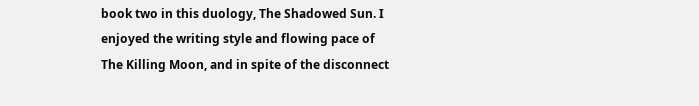book two in this duology, The Shadowed Sun. I enjoyed the writing style and flowing pace of The Killing Moon, and in spite of the disconnect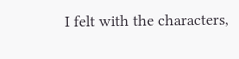I felt with the characters,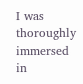I was thoroughly immersed in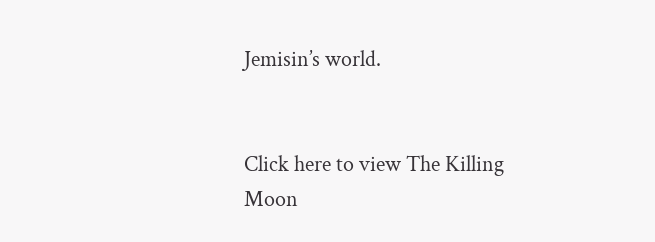Jemisin’s world.


Click here to view The Killing Moon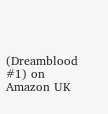(Dreamblood #1) on Amazon UK